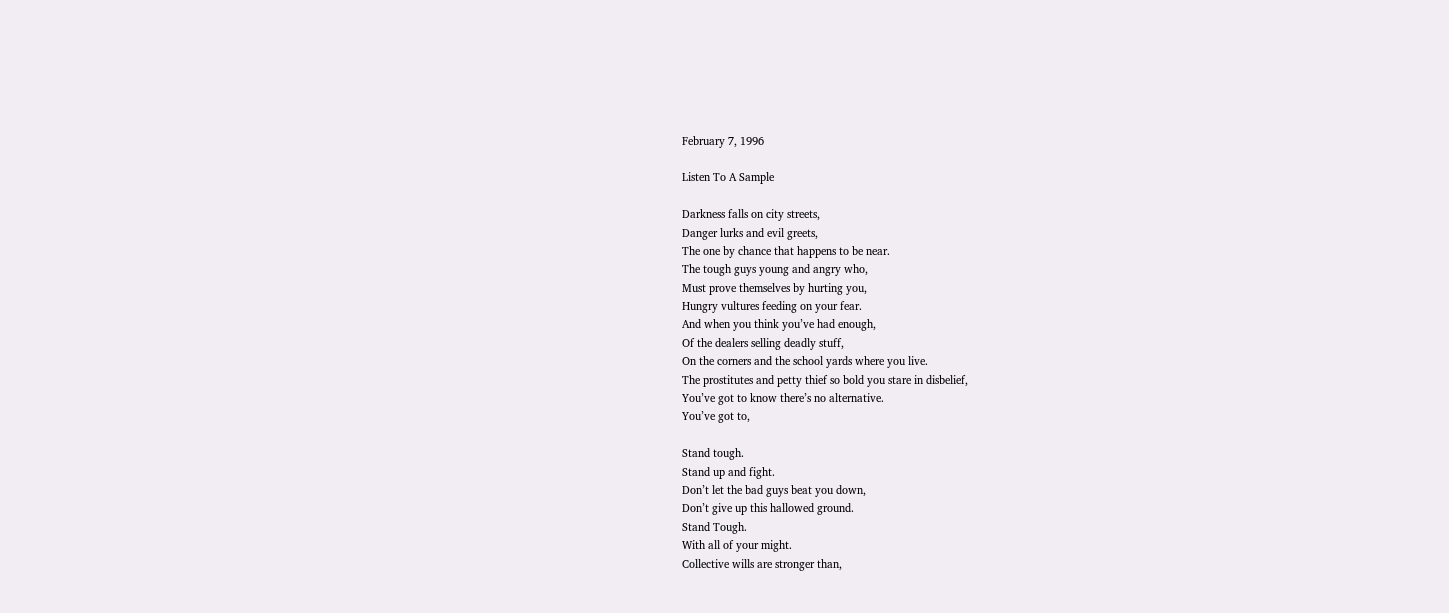February 7, 1996

Listen To A Sample

Darkness falls on city streets,
Danger lurks and evil greets,
The one by chance that happens to be near.
The tough guys young and angry who,
Must prove themselves by hurting you,
Hungry vultures feeding on your fear.
And when you think you’ve had enough,
Of the dealers selling deadly stuff,
On the corners and the school yards where you live.
The prostitutes and petty thief so bold you stare in disbelief,
You’ve got to know there’s no alternative.
You’ve got to,

Stand tough.
Stand up and fight.
Don’t let the bad guys beat you down,
Don’t give up this hallowed ground.
Stand Tough.
With all of your might.
Collective wills are stronger than,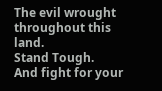The evil wrought throughout this land.
Stand Tough.
And fight for your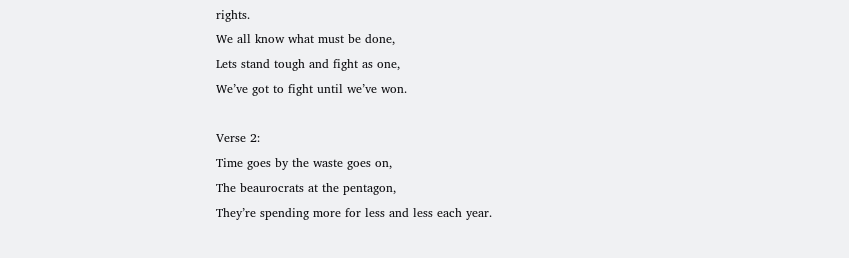rights.
We all know what must be done,
Lets stand tough and fight as one,
We’ve got to fight until we’ve won.

Verse 2:
Time goes by the waste goes on,
The beaurocrats at the pentagon,
They’re spending more for less and less each year.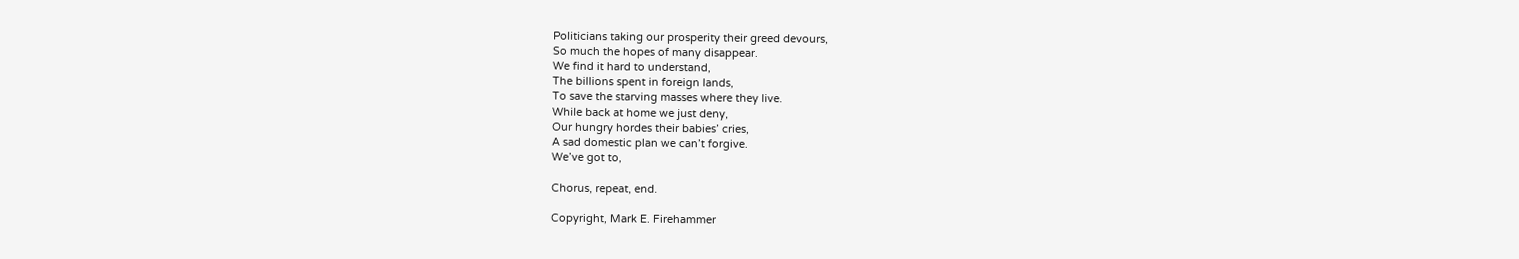Politicians taking our prosperity their greed devours,
So much the hopes of many disappear.
We find it hard to understand,
The billions spent in foreign lands,
To save the starving masses where they live.
While back at home we just deny,
Our hungry hordes their babies’ cries,
A sad domestic plan we can’t forgive.
We’ve got to,

Chorus, repeat, end.

Copyright, Mark E. Firehammer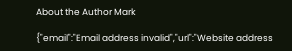About the Author Mark

{"email":"Email address invalid","url":"Website address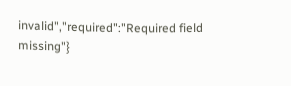invalid","required":"Required field missing"}